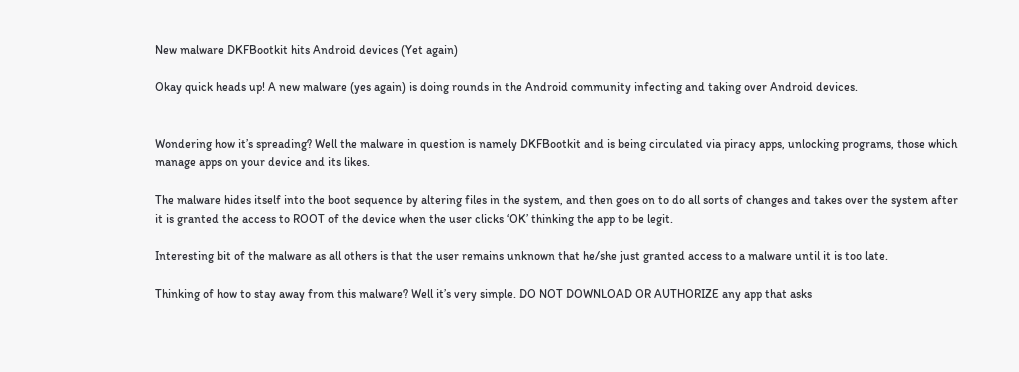New malware DKFBootkit hits Android devices (Yet again)

Okay quick heads up! A new malware (yes again) is doing rounds in the Android community infecting and taking over Android devices.


Wondering how it’s spreading? Well the malware in question is namely DKFBootkit and is being circulated via piracy apps, unlocking programs, those which manage apps on your device and its likes.

The malware hides itself into the boot sequence by altering files in the system, and then goes on to do all sorts of changes and takes over the system after it is granted the access to ROOT of the device when the user clicks ‘OK’ thinking the app to be legit.

Interesting bit of the malware as all others is that the user remains unknown that he/she just granted access to a malware until it is too late.

Thinking of how to stay away from this malware? Well it’s very simple. DO NOT DOWNLOAD OR AUTHORIZE any app that asks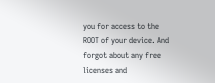you for access to the ROOT of your device. And forgot about any free licenses and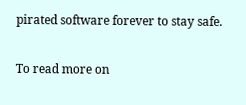pirated software forever to stay safe.

To read more on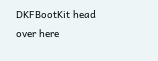DKFBootKit head over here